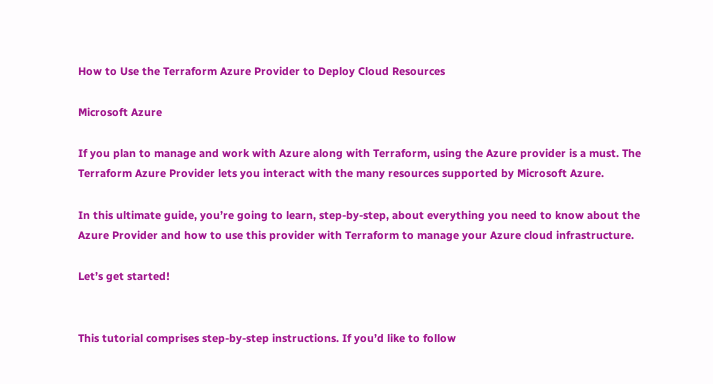How to Use the Terraform Azure Provider to Deploy Cloud Resources

Microsoft Azure

If you plan to manage and work with Azure along with Terraform, using the Azure provider is a must. The Terraform Azure Provider lets you interact with the many resources supported by Microsoft Azure.

In this ultimate guide, you’re going to learn, step-by-step, about everything you need to know about the Azure Provider and how to use this provider with Terraform to manage your Azure cloud infrastructure.

Let’s get started!


This tutorial comprises step-by-step instructions. If you’d like to follow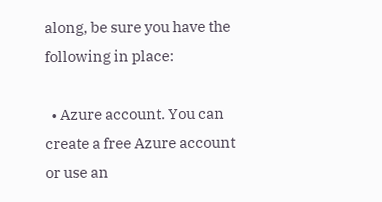along, be sure you have the following in place:

  • Azure account. You can create a free Azure account or use an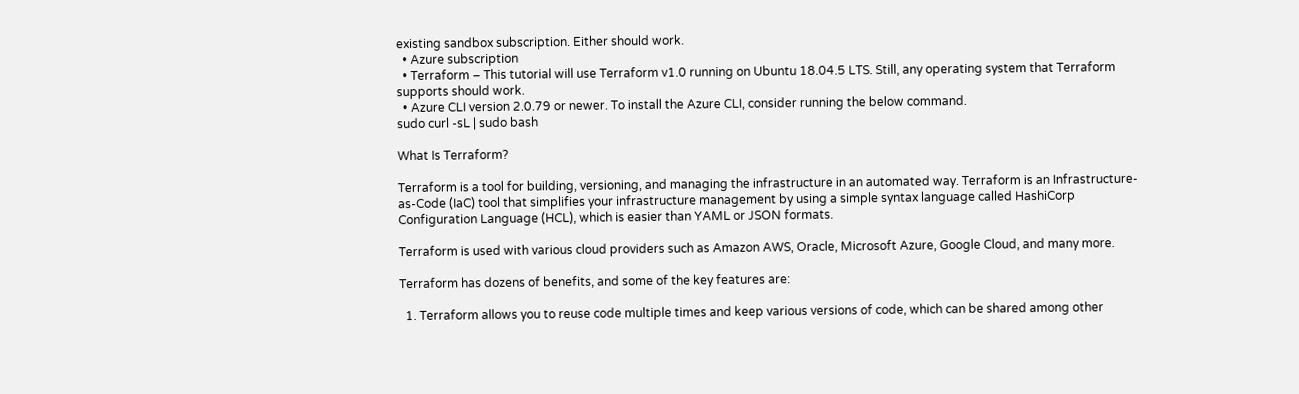existing sandbox subscription. Either should work.
  • Azure subscription
  • Terraform – This tutorial will use Terraform v1.0 running on Ubuntu 18.04.5 LTS. Still, any operating system that Terraform supports should work.
  • Azure CLI version 2.0.79 or newer. To install the Azure CLI, consider running the below command.
sudo curl -sL | sudo bash

What Is Terraform?

Terraform is a tool for building, versioning, and managing the infrastructure in an automated way. Terraform is an Infrastructure-as-Code (IaC) tool that simplifies your infrastructure management by using a simple syntax language called HashiCorp Configuration Language (HCL), which is easier than YAML or JSON formats.

Terraform is used with various cloud providers such as Amazon AWS, Oracle, Microsoft Azure, Google Cloud, and many more.

Terraform has dozens of benefits, and some of the key features are:

  1. Terraform allows you to reuse code multiple times and keep various versions of code, which can be shared among other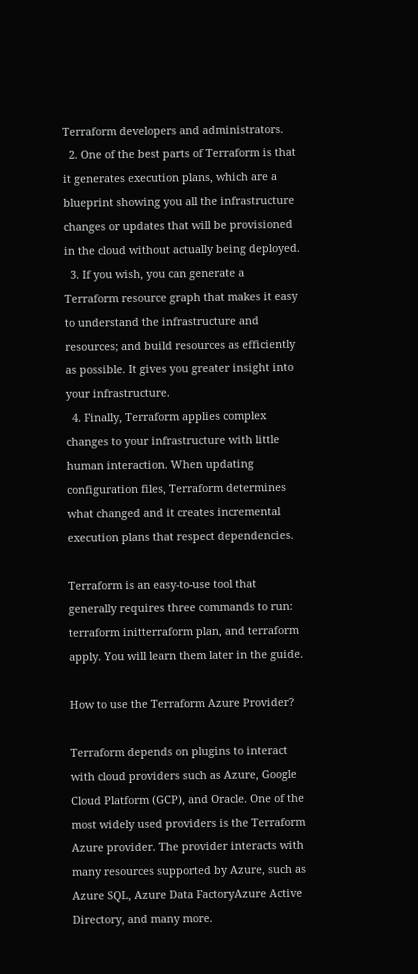Terraform developers and administrators.
  2. One of the best parts of Terraform is that it generates execution plans, which are a blueprint showing you all the infrastructure changes or updates that will be provisioned in the cloud without actually being deployed.
  3. If you wish, you can generate a Terraform resource graph that makes it easy to understand the infrastructure and resources; and build resources as efficiently as possible. It gives you greater insight into your infrastructure.
  4. Finally, Terraform applies complex changes to your infrastructure with little human interaction. When updating configuration files, Terraform determines what changed and it creates incremental execution plans that respect dependencies.

Terraform is an easy-to-use tool that generally requires three commands to run: terraform initterraform plan, and terraform apply. You will learn them later in the guide.

How to use the Terraform Azure Provider?

Terraform depends on plugins to interact with cloud providers such as Azure, Google Cloud Platform (GCP), and Oracle. One of the most widely used providers is the Terraform Azure provider. The provider interacts with many resources supported by Azure, such as Azure SQL, Azure Data FactoryAzure Active Directory, and many more.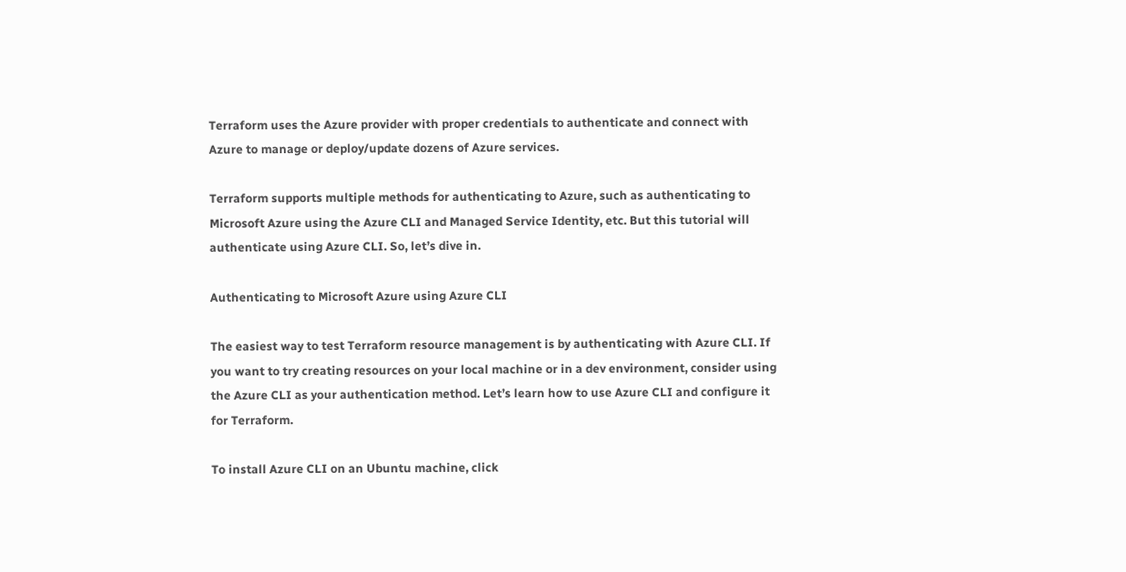Terraform uses the Azure provider with proper credentials to authenticate and connect with Azure to manage or deploy/update dozens of Azure services.

Terraform supports multiple methods for authenticating to Azure, such as authenticating to Microsoft Azure using the Azure CLI and Managed Service Identity, etc. But this tutorial will authenticate using Azure CLI. So, let’s dive in.

Authenticating to Microsoft Azure using Azure CLI

The easiest way to test Terraform resource management is by authenticating with Azure CLI. If you want to try creating resources on your local machine or in a dev environment, consider using the Azure CLI as your authentication method. Let’s learn how to use Azure CLI and configure it for Terraform.

To install Azure CLI on an Ubuntu machine, click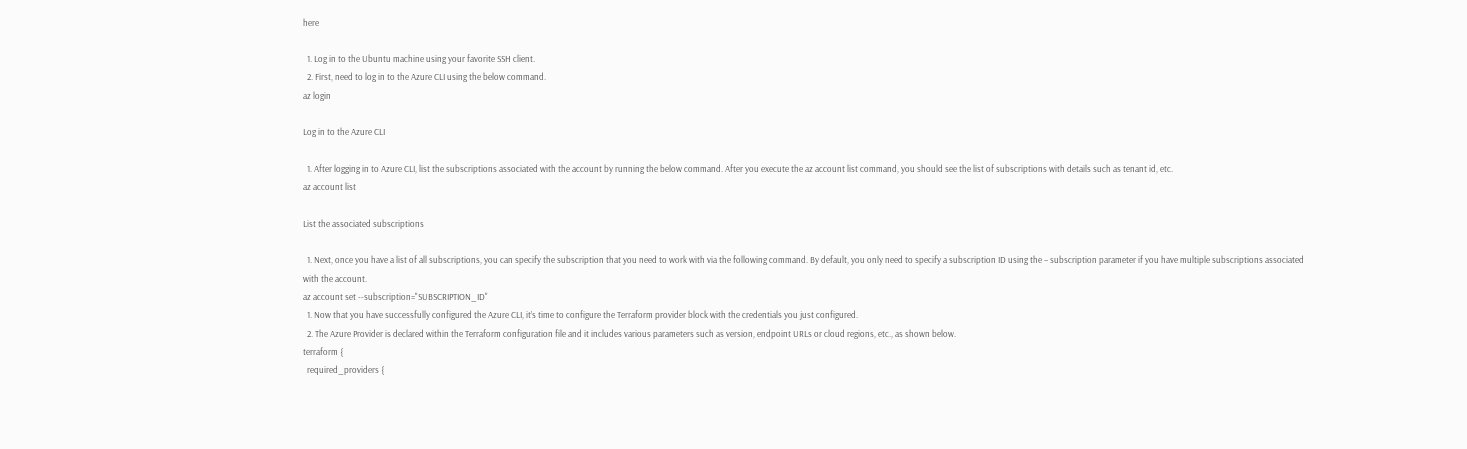here

  1. Log in to the Ubuntu machine using your favorite SSH client.
  2. First, need to log in to the Azure CLI using the below command.
az login

Log in to the Azure CLI

  1. After logging in to Azure CLI, list the subscriptions associated with the account by running the below command. After you execute the az account list command, you should see the list of subscriptions with details such as tenant id, etc.
az account list

List the associated subscriptions

  1. Next, once you have a list of all subscriptions, you can specify the subscription that you need to work with via the following command. By default, you only need to specify a subscription ID using the – subscription parameter if you have multiple subscriptions associated with the account.
az account set --subscription="SUBSCRIPTION_ID"
  1. Now that you have successfully configured the Azure CLI, it’s time to configure the Terraform provider block with the credentials you just configured.
  2. The Azure Provider is declared within the Terraform configuration file and it includes various parameters such as version, endpoint URLs or cloud regions, etc., as shown below.
terraform {
  required_providers {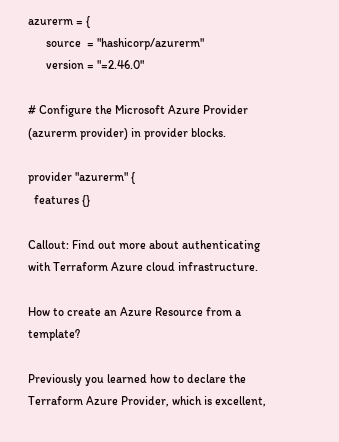azurerm = {
      source  = "hashicorp/azurerm"
      version = "=2.46.0"

# Configure the Microsoft Azure Provider (azurerm provider) in provider blocks.

provider "azurerm" {
  features {}

Callout: Find out more about authenticating with Terraform Azure cloud infrastructure.

How to create an Azure Resource from a template?

Previously you learned how to declare the Terraform Azure Provider, which is excellent,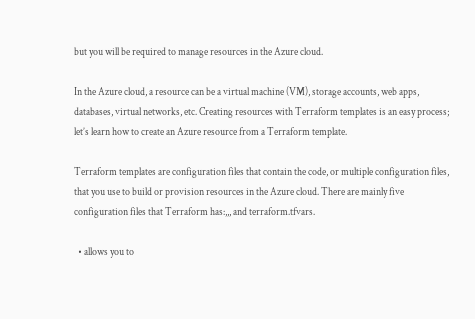but you will be required to manage resources in the Azure cloud.

In the Azure cloud, a resource can be a virtual machine (VM), storage accounts, web apps, databases, virtual networks, etc. Creating resources with Terraform templates is an easy process; let’s learn how to create an Azure resource from a Terraform template.

Terraform templates are configuration files that contain the code, or multiple configuration files, that you use to build or provision resources in the Azure cloud. There are mainly five configuration files that Terraform has:,,, and terraform.tfvars.

  • allows you to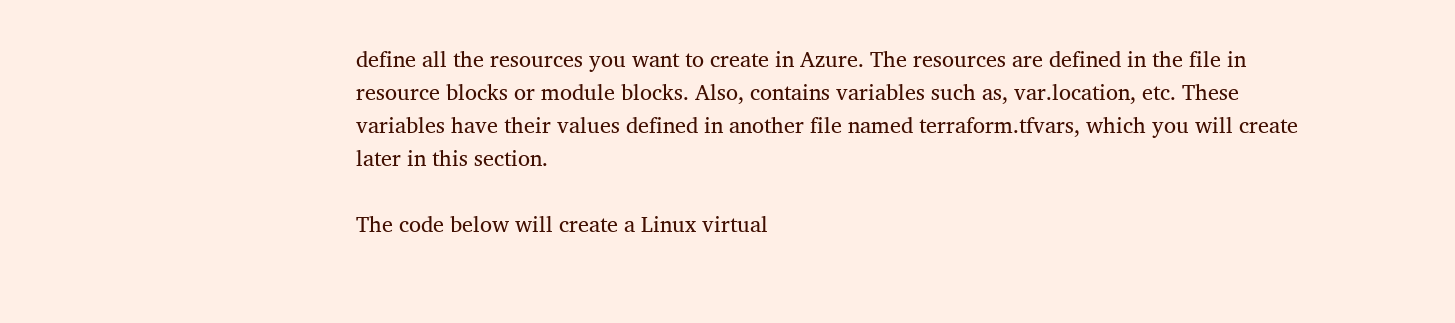define all the resources you want to create in Azure. The resources are defined in the file in resource blocks or module blocks. Also, contains variables such as, var.location, etc. These variables have their values defined in another file named terraform.tfvars, which you will create later in this section.

The code below will create a Linux virtual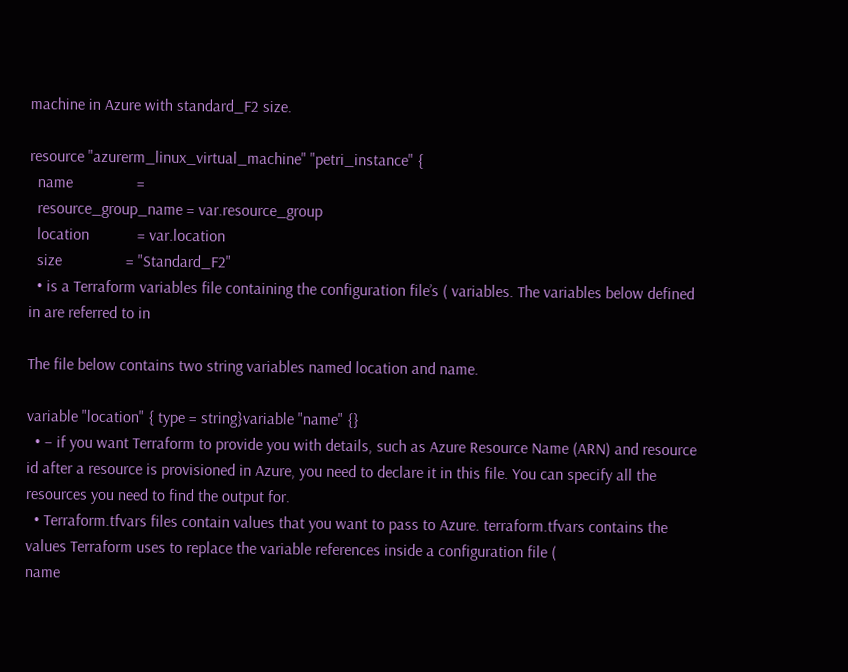machine in Azure with standard_F2 size.

resource "azurerm_linux_virtual_machine" "petri_instance" {
  name                =
  resource_group_name = var.resource_group
  location            = var.location
  size                = "Standard_F2"
  • is a Terraform variables file containing the configuration file’s ( variables. The variables below defined in are referred to in

The file below contains two string variables named location and name.

variable "location" { type = string}variable "name" {}
  • – if you want Terraform to provide you with details, such as Azure Resource Name (ARN) and resource id after a resource is provisioned in Azure, you need to declare it in this file. You can specify all the resources you need to find the output for.
  • Terraform.tfvars files contain values that you want to pass to Azure. terraform.tfvars contains the values Terraform uses to replace the variable references inside a configuration file (
name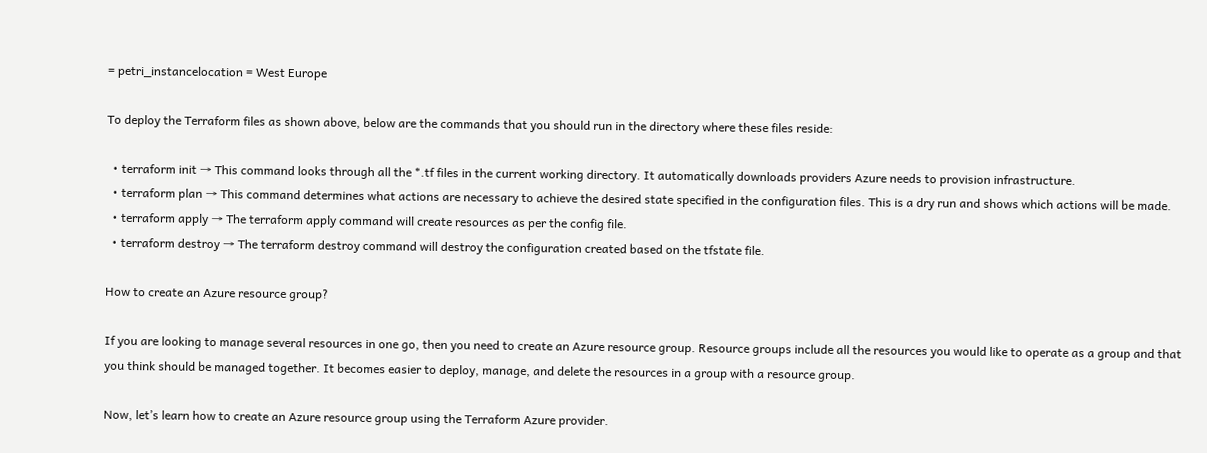= petri_instancelocation = West Europe

To deploy the Terraform files as shown above, below are the commands that you should run in the directory where these files reside:

  • terraform init → This command looks through all the *.tf files in the current working directory. It automatically downloads providers Azure needs to provision infrastructure.
  • terraform plan → This command determines what actions are necessary to achieve the desired state specified in the configuration files. This is a dry run and shows which actions will be made.
  • terraform apply → The terraform apply command will create resources as per the config file.
  • terraform destroy → The terraform destroy command will destroy the configuration created based on the tfstate file.

How to create an Azure resource group?

If you are looking to manage several resources in one go, then you need to create an Azure resource group. Resource groups include all the resources you would like to operate as a group and that you think should be managed together. It becomes easier to deploy, manage, and delete the resources in a group with a resource group.

Now, let’s learn how to create an Azure resource group using the Terraform Azure provider.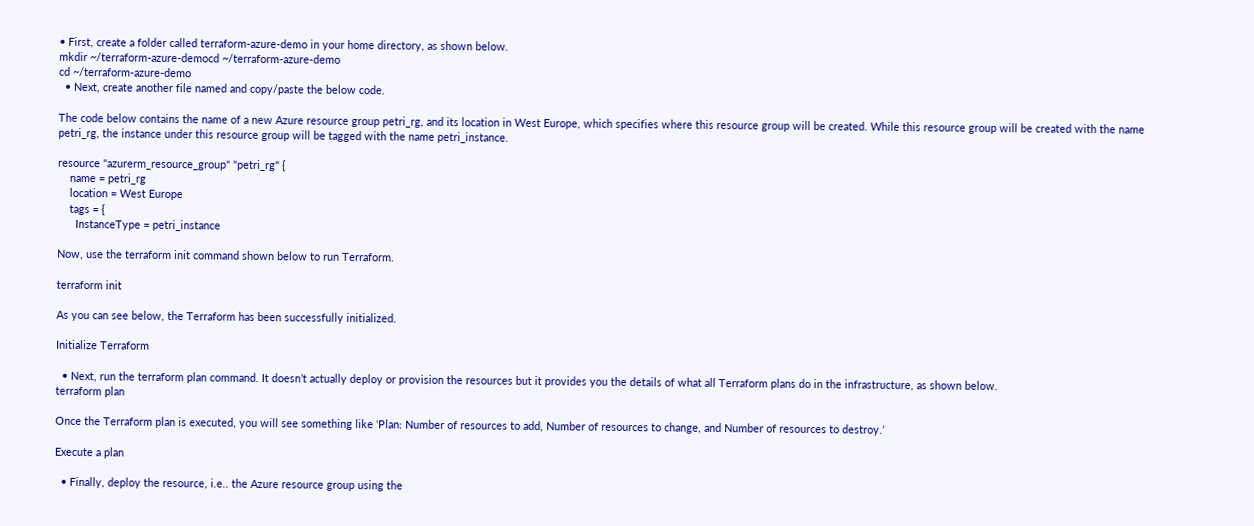• First, create a folder called terraform-azure-demo in your home directory, as shown below.
mkdir ~/terraform-azure-democd ~/terraform-azure-demo
cd ~/terraform-azure-demo
  • Next, create another file named and copy/paste the below code.

The code below contains the name of a new Azure resource group petri_rg, and its location in West Europe, which specifies where this resource group will be created. While this resource group will be created with the name petri_rg, the instance under this resource group will be tagged with the name petri_instance.

resource "azurerm_resource_group" "petri_rg" {
    name = petri_rg
    location = West Europe
    tags = {
      InstanceType = petri_instance

Now, use the terraform init command shown below to run Terraform.

terraform init

As you can see below, the Terraform has been successfully initialized.

Initialize Terraform

  • Next, run the terraform plan command. It doesn’t actually deploy or provision the resources but it provides you the details of what all Terraform plans do in the infrastructure, as shown below.
terraform plan

Once the Terraform plan is executed, you will see something like ‘Plan: Number of resources to add, Number of resources to change, and Number of resources to destroy.’

Execute a plan

  • Finally, deploy the resource, i.e.. the Azure resource group using the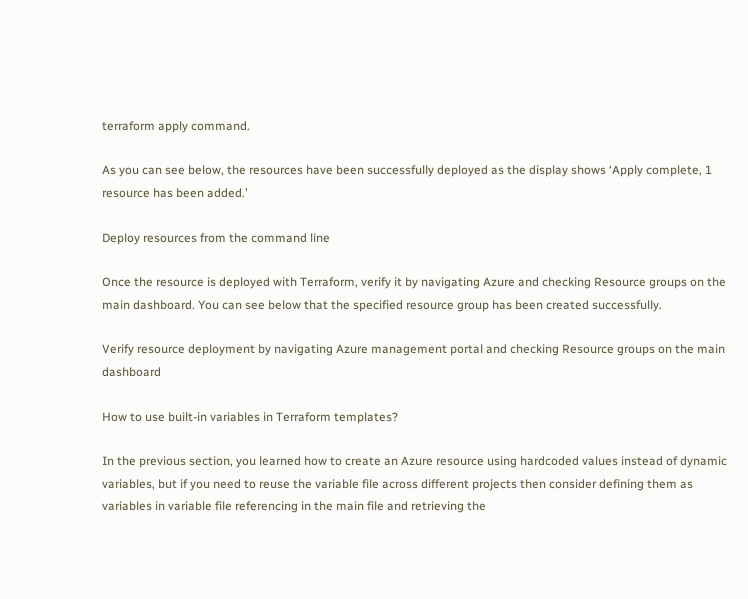terraform apply command.

As you can see below, the resources have been successfully deployed as the display shows ‘Apply complete, 1 resource has been added.’

Deploy resources from the command line

Once the resource is deployed with Terraform, verify it by navigating Azure and checking Resource groups on the main dashboard. You can see below that the specified resource group has been created successfully.

Verify resource deployment by navigating Azure management portal and checking Resource groups on the main dashboard

How to use built-in variables in Terraform templates?

In the previous section, you learned how to create an Azure resource using hardcoded values instead of dynamic variables, but if you need to reuse the variable file across different projects then consider defining them as variables in variable file referencing in the main file and retrieving the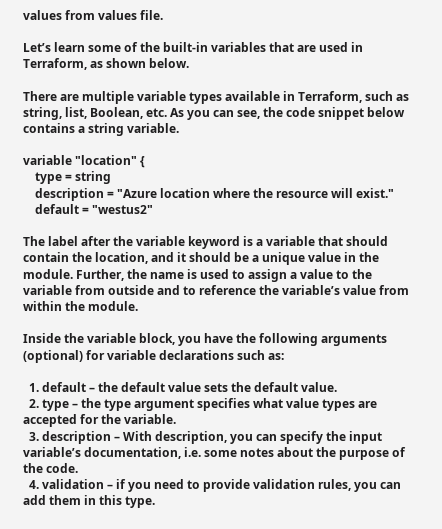values from values file.

Let’s learn some of the built-in variables that are used in Terraform, as shown below.

There are multiple variable types available in Terraform, such as string, list, Boolean, etc. As you can see, the code snippet below contains a string variable.

variable "location" {
    type = string
    description = "Azure location where the resource will exist."
    default = "westus2"

The label after the variable keyword is a variable that should contain the location, and it should be a unique value in the module. Further, the name is used to assign a value to the variable from outside and to reference the variable’s value from within the module.

Inside the variable block, you have the following arguments (optional) for variable declarations such as:

  1. default – the default value sets the default value.
  2. type – the type argument specifies what value types are accepted for the variable.
  3. description – With description, you can specify the input variable’s documentation, i.e. some notes about the purpose of the code.
  4. validation – if you need to provide validation rules, you can add them in this type.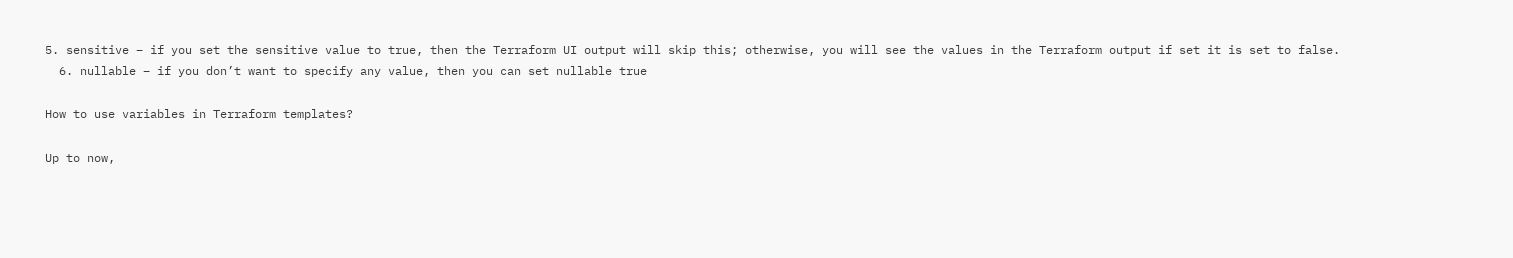5. sensitive – if you set the sensitive value to true, then the Terraform UI output will skip this; otherwise, you will see the values in the Terraform output if set it is set to false.
  6. nullable – if you don’t want to specify any value, then you can set nullable true

How to use variables in Terraform templates?

Up to now,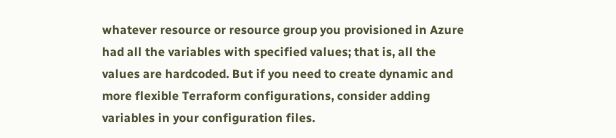whatever resource or resource group you provisioned in Azure had all the variables with specified values; that is, all the values are hardcoded. But if you need to create dynamic and more flexible Terraform configurations, consider adding variables in your configuration files.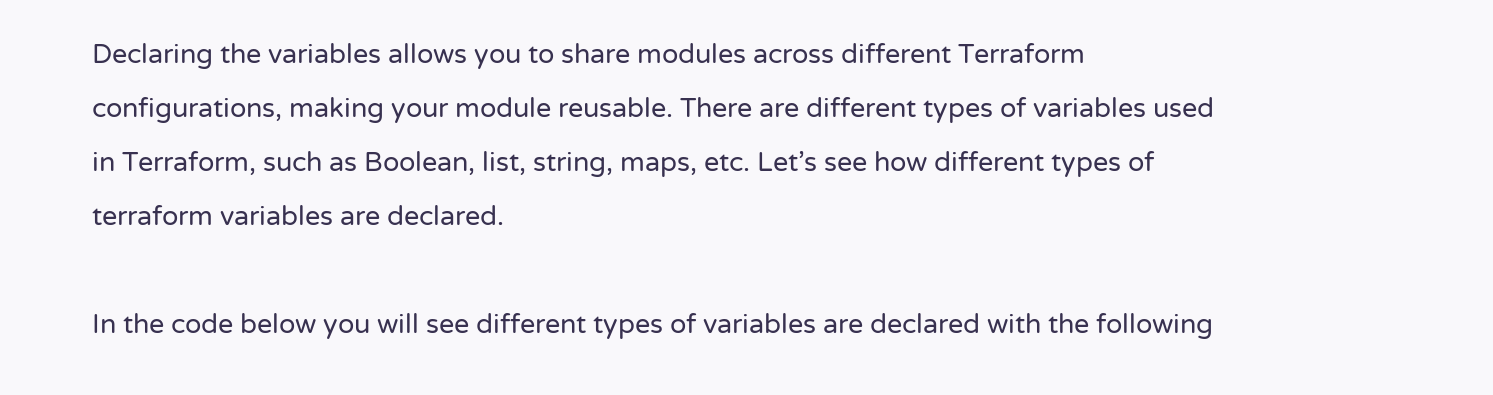Declaring the variables allows you to share modules across different Terraform configurations, making your module reusable. There are different types of variables used in Terraform, such as Boolean, list, string, maps, etc. Let’s see how different types of terraform variables are declared.

In the code below you will see different types of variables are declared with the following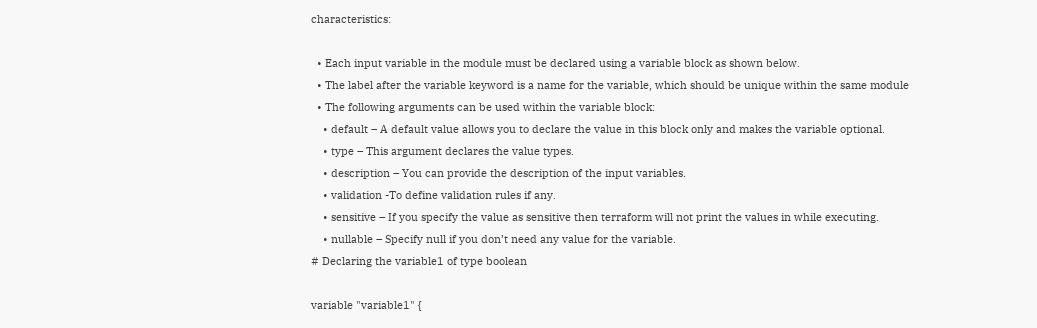characteristics:

  • Each input variable in the module must be declared using a variable block as shown below.
  • The label after the variable keyword is a name for the variable, which should be unique within the same module
  • The following arguments can be used within the variable block:
    • default – A default value allows you to declare the value in this block only and makes the variable optional.
    • type – This argument declares the value types.
    • description – You can provide the description of the input variables.
    • validation -To define validation rules if any.
    • sensitive – If you specify the value as sensitive then terraform will not print the values in while executing.
    • nullable – Specify null if you don’t need any value for the variable.
# Declaring the variable1 of type boolean

variable "variable1" {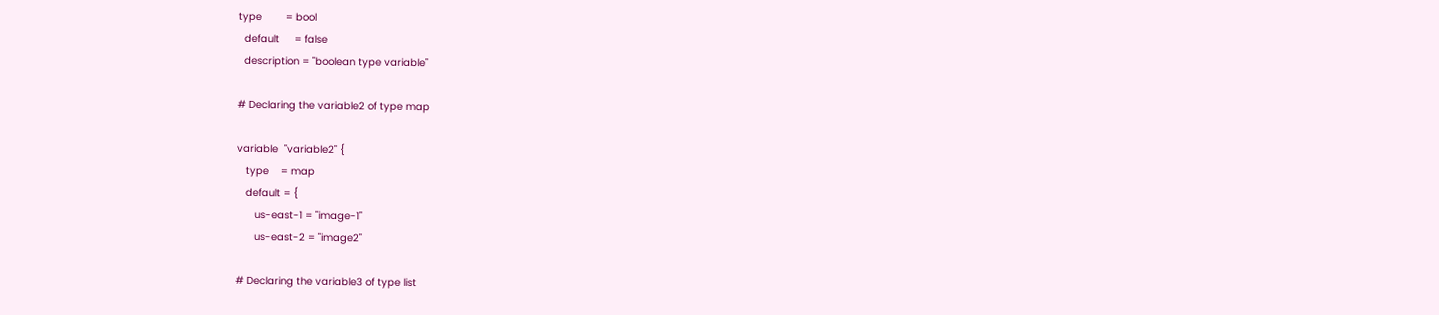type        = bool
  default     = false
  description = "boolean type variable"

# Declaring the variable2 of type map

variable  "variable2" {
   type    = map
   default = {
      us-east-1 = "image-1"
      us-east-2 = "image2"

# Declaring the variable3 of type list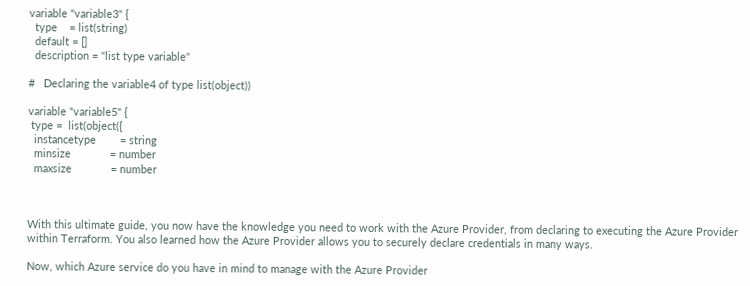variable "variable3" {
  type    = list(string)
  default = []
  description = "list type variable"

#   Declaring the variable4 of type list(object))

variable "variable5" {
 type =  list(object({
  instancetype        = string
  minsize             = number
  maxsize             = number



With this ultimate guide, you now have the knowledge you need to work with the Azure Provider, from declaring to executing the Azure Provider within Terraform. You also learned how the Azure Provider allows you to securely declare credentials in many ways.

Now, which Azure service do you have in mind to manage with the Azure Provider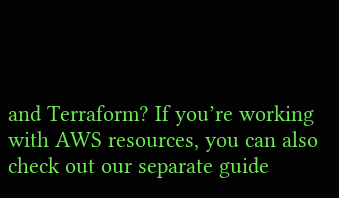and Terraform? If you’re working with AWS resources, you can also check out our separate guide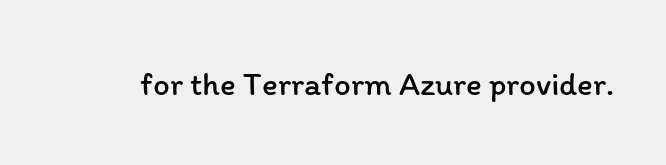for the Terraform Azure provider.